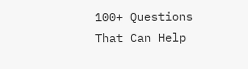100+ Questions That Can Help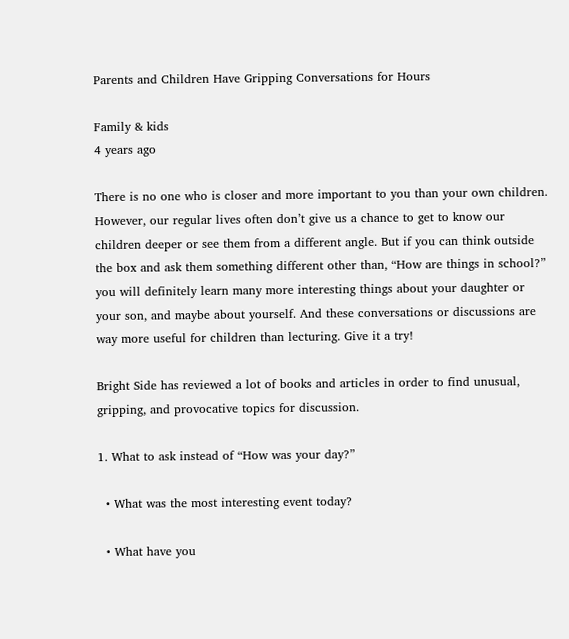Parents and Children Have Gripping Conversations for Hours

Family & kids
4 years ago

There is no one who is closer and more important to you than your own children. However, our regular lives often don’t give us a chance to get to know our children deeper or see them from a different angle. But if you can think outside the box and ask them something different other than, “How are things in school?” you will definitely learn many more interesting things about your daughter or your son, and maybe about yourself. And these conversations or discussions are way more useful for children than lecturing. Give it a try!

Bright Side has reviewed a lot of books and articles in order to find unusual, gripping, and provocative topics for discussion.

1. What to ask instead of “How was your day?”

  • What was the most interesting event today?

  • What have you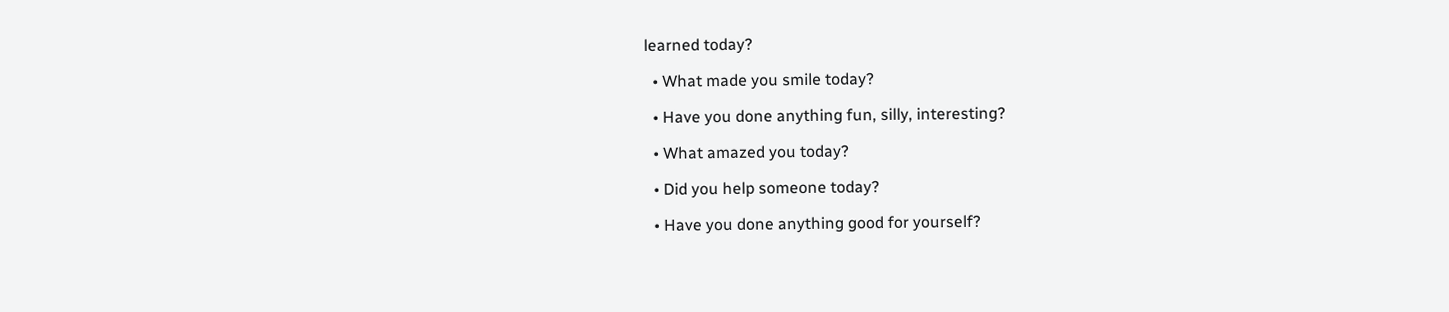learned today?

  • What made you smile today?

  • Have you done anything fun, silly, interesting?

  • What amazed you today?

  • Did you help someone today?

  • Have you done anything good for yourself?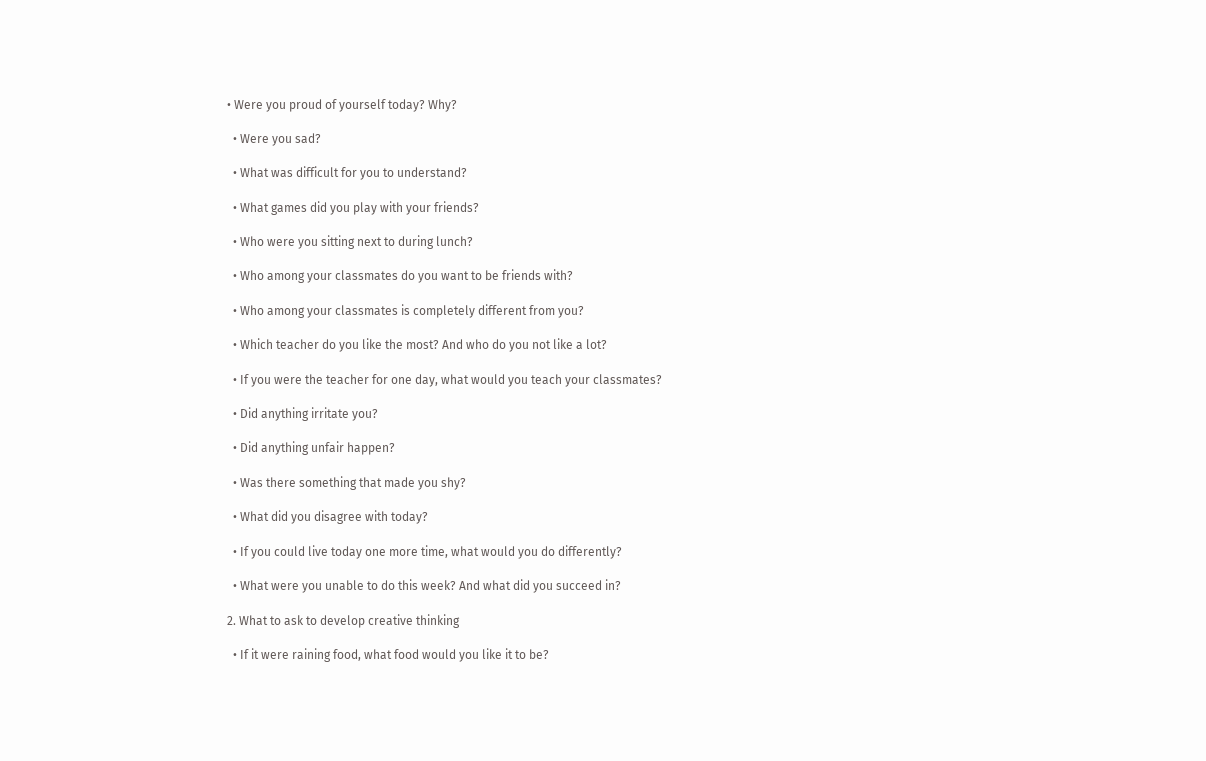• Were you proud of yourself today? Why?

  • Were you sad?

  • What was difficult for you to understand?

  • What games did you play with your friends?

  • Who were you sitting next to during lunch?

  • Who among your classmates do you want to be friends with?

  • Who among your classmates is completely different from you?

  • Which teacher do you like the most? And who do you not like a lot?

  • If you were the teacher for one day, what would you teach your classmates?

  • Did anything irritate you?

  • Did anything unfair happen?

  • Was there something that made you shy?

  • What did you disagree with today?

  • If you could live today one more time, what would you do differently?

  • What were you unable to do this week? And what did you succeed in?

2. What to ask to develop creative thinking

  • If it were raining food, what food would you like it to be?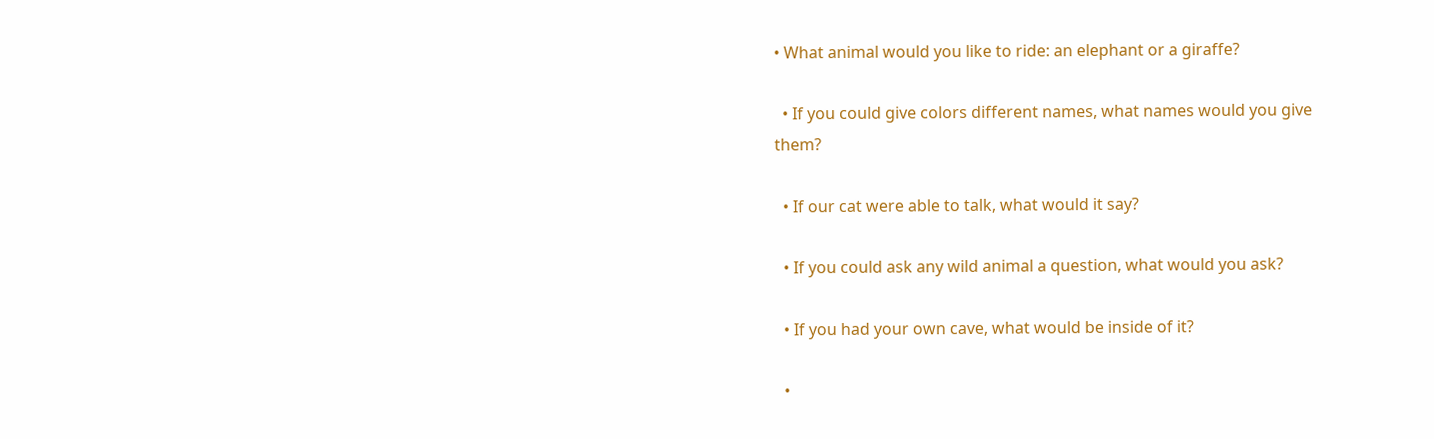• What animal would you like to ride: an elephant or a giraffe?

  • If you could give colors different names, what names would you give them?

  • If our cat were able to talk, what would it say?

  • If you could ask any wild animal a question, what would you ask?

  • If you had your own cave, what would be inside of it?

  •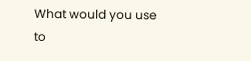What would you use to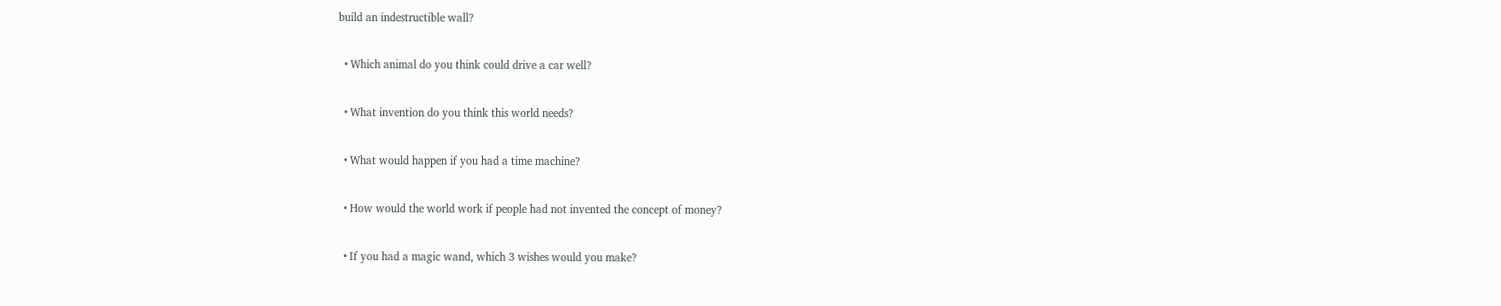build an indestructible wall?

  • Which animal do you think could drive a car well?

  • What invention do you think this world needs?

  • What would happen if you had a time machine?

  • How would the world work if people had not invented the concept of money?

  • If you had a magic wand, which 3 wishes would you make?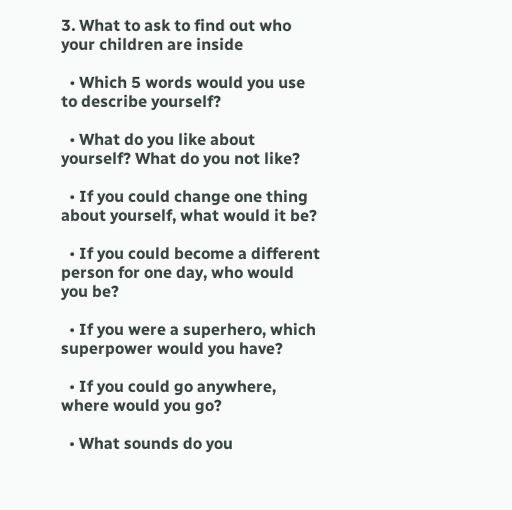3. What to ask to find out who your children are inside

  • Which 5 words would you use to describe yourself?

  • What do you like about yourself? What do you not like?

  • If you could change one thing about yourself, what would it be?

  • If you could become a different person for one day, who would you be?

  • If you were a superhero, which superpower would you have?

  • If you could go anywhere, where would you go?

  • What sounds do you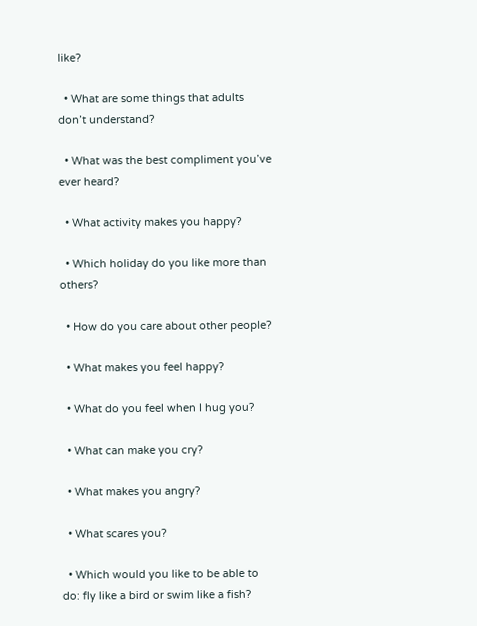like?

  • What are some things that adults don’t understand?

  • What was the best compliment you’ve ever heard?

  • What activity makes you happy?

  • Which holiday do you like more than others?

  • How do you care about other people?

  • What makes you feel happy?

  • What do you feel when I hug you?

  • What can make you cry?

  • What makes you angry?

  • What scares you?

  • Which would you like to be able to do: fly like a bird or swim like a fish?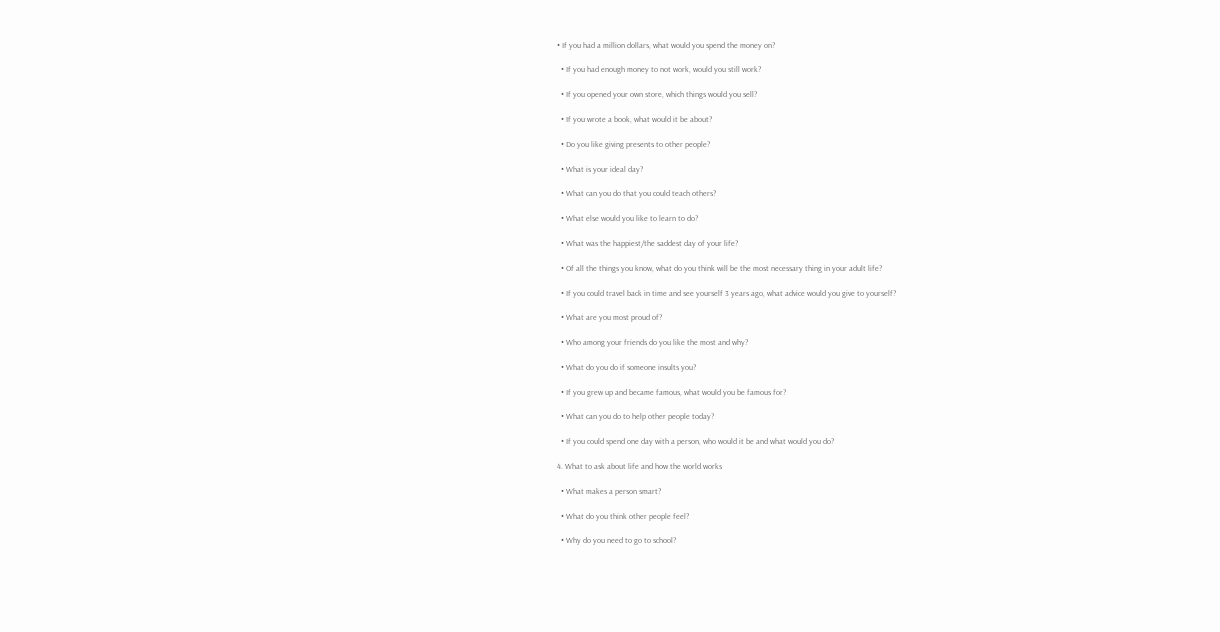• If you had a million dollars, what would you spend the money on?

  • If you had enough money to not work, would you still work?

  • If you opened your own store, which things would you sell?

  • If you wrote a book, what would it be about?

  • Do you like giving presents to other people?

  • What is your ideal day?

  • What can you do that you could teach others?

  • What else would you like to learn to do?

  • What was the happiest/the saddest day of your life?

  • Of all the things you know, what do you think will be the most necessary thing in your adult life?

  • If you could travel back in time and see yourself 3 years ago, what advice would you give to yourself?

  • What are you most proud of?

  • Who among your friends do you like the most and why?

  • What do you do if someone insults you?

  • If you grew up and became famous, what would you be famous for?

  • What can you do to help other people today?

  • If you could spend one day with a person, who would it be and what would you do?

4. What to ask about life and how the world works

  • What makes a person smart?

  • What do you think other people feel?

  • Why do you need to go to school?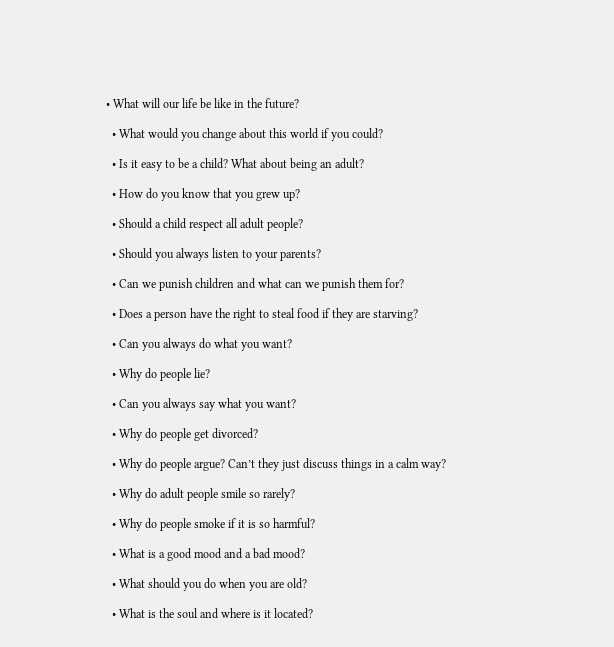• What will our life be like in the future?

  • What would you change about this world if you could?

  • Is it easy to be a child? What about being an adult?

  • How do you know that you grew up?

  • Should a child respect all adult people?

  • Should you always listen to your parents?

  • Can we punish children and what can we punish them for?

  • Does a person have the right to steal food if they are starving?

  • Can you always do what you want?

  • Why do people lie?

  • Can you always say what you want?

  • Why do people get divorced?

  • Why do people argue? Can’t they just discuss things in a calm way?

  • Why do adult people smile so rarely?

  • Why do people smoke if it is so harmful?

  • What is a good mood and a bad mood?

  • What should you do when you are old?

  • What is the soul and where is it located?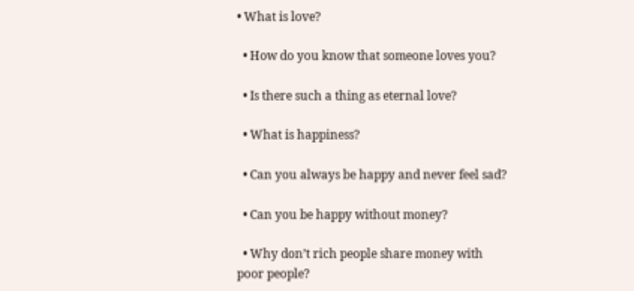• What is love?

  • How do you know that someone loves you?

  • Is there such a thing as eternal love?

  • What is happiness?

  • Can you always be happy and never feel sad?

  • Can you be happy without money?

  • Why don’t rich people share money with poor people?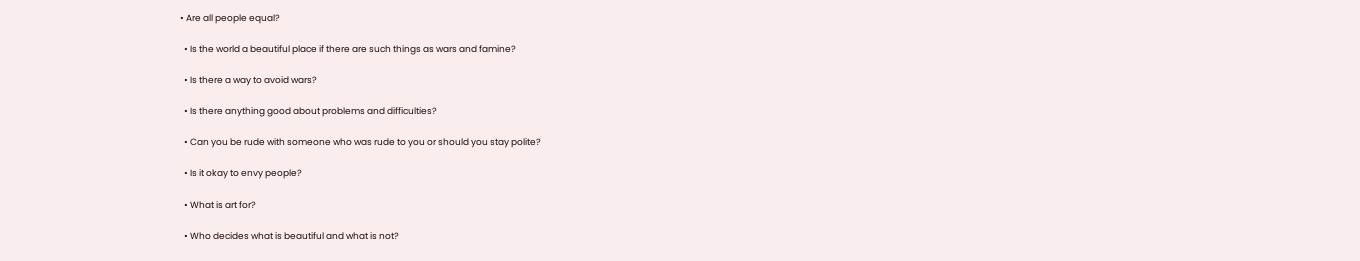• Are all people equal?

  • Is the world a beautiful place if there are such things as wars and famine?

  • Is there a way to avoid wars?

  • Is there anything good about problems and difficulties?

  • Can you be rude with someone who was rude to you or should you stay polite?

  • Is it okay to envy people?

  • What is art for?

  • Who decides what is beautiful and what is not?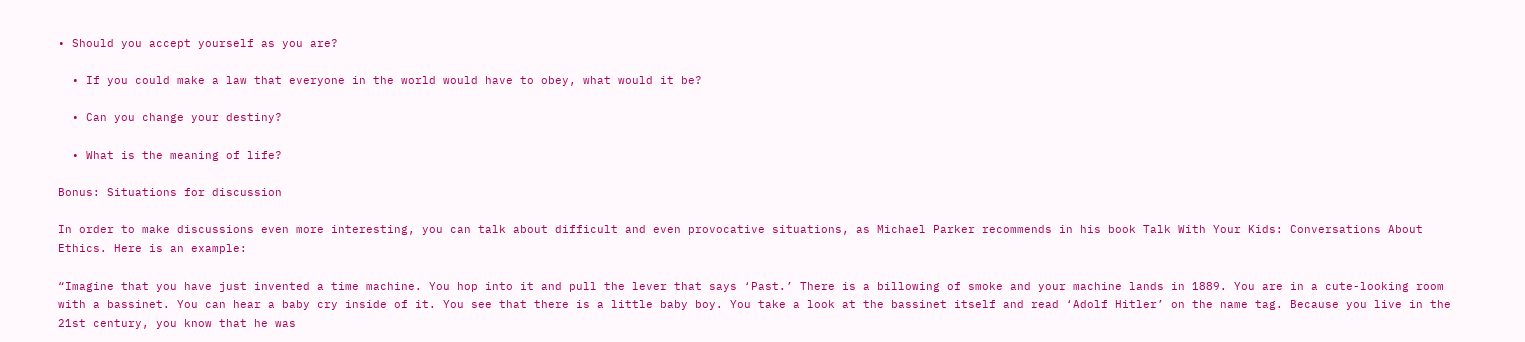• Should you accept yourself as you are?

  • If you could make a law that everyone in the world would have to obey, what would it be?

  • Can you change your destiny?

  • What is the meaning of life?

Bonus: Situations for discussion

In order to make discussions even more interesting, you can talk about difficult and even provocative situations, as Michael Parker recommends in his book Talk With Your Kids: Conversations About Ethics. Here is an example:

“Imagine that you have just invented a time machine. You hop into it and pull the lever that says ‘Past.’ There is a billowing of smoke and your machine lands in 1889. You are in a cute-looking room with a bassinet. You can hear a baby cry inside of it. You see that there is a little baby boy. You take a look at the bassinet itself and read ‘Adolf Hitler’ on the name tag. Because you live in the 21st century, you know that he was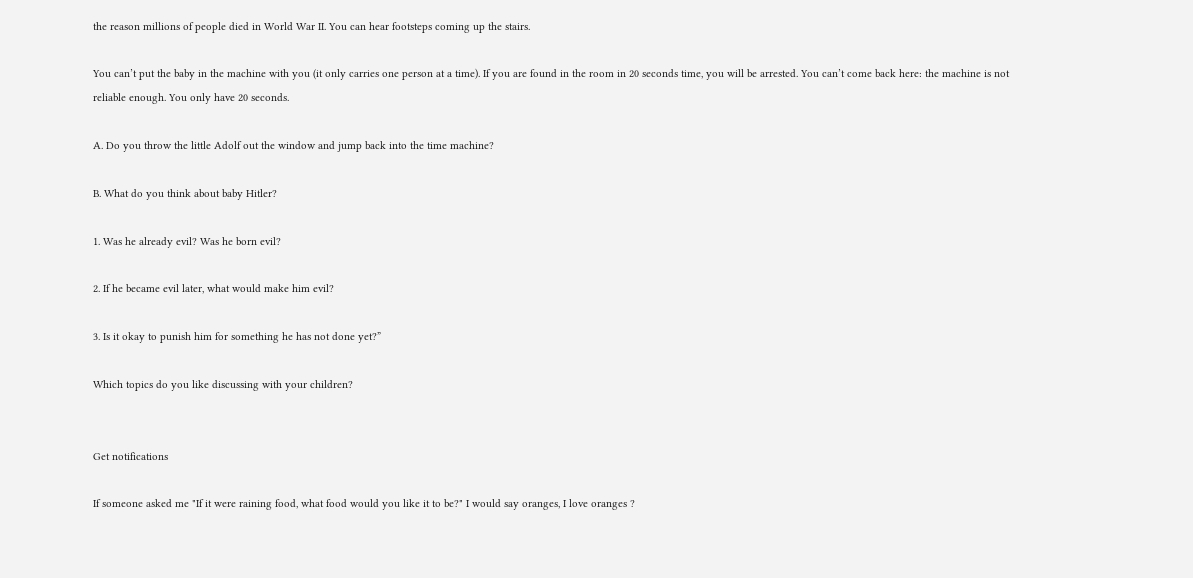the reason millions of people died in World War II. You can hear footsteps coming up the stairs.

You can’t put the baby in the machine with you (it only carries one person at a time). If you are found in the room in 20 seconds time, you will be arrested. You can’t come back here: the machine is not reliable enough. You only have 20 seconds.

A. Do you throw the little Adolf out the window and jump back into the time machine?

B. What do you think about baby Hitler?

1. Was he already evil? Was he born evil?

2. If he became evil later, what would make him evil?

3. Is it okay to punish him for something he has not done yet?”

Which topics do you like discussing with your children?


Get notifications

If someone asked me "If it were raining food, what food would you like it to be?" I would say oranges, I love oranges ?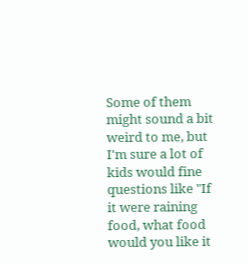Some of them might sound a bit weird to me, but I'm sure a lot of kids would fine questions like "If it were raining food, what food would you like it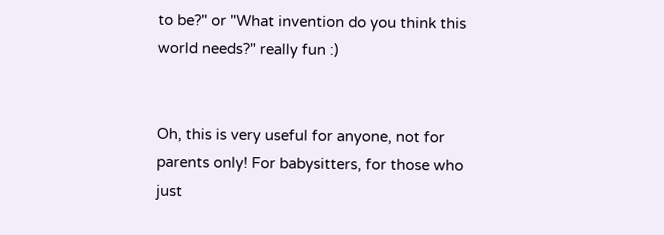to be?" or "What invention do you think this world needs?" really fun :)


Oh, this is very useful for anyone, not for parents only! For babysitters, for those who just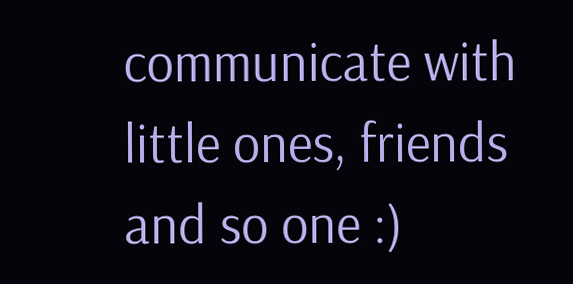communicate with little ones, friends and so one :)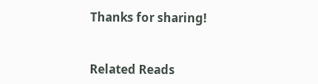Thanks for sharing!


Related Reads